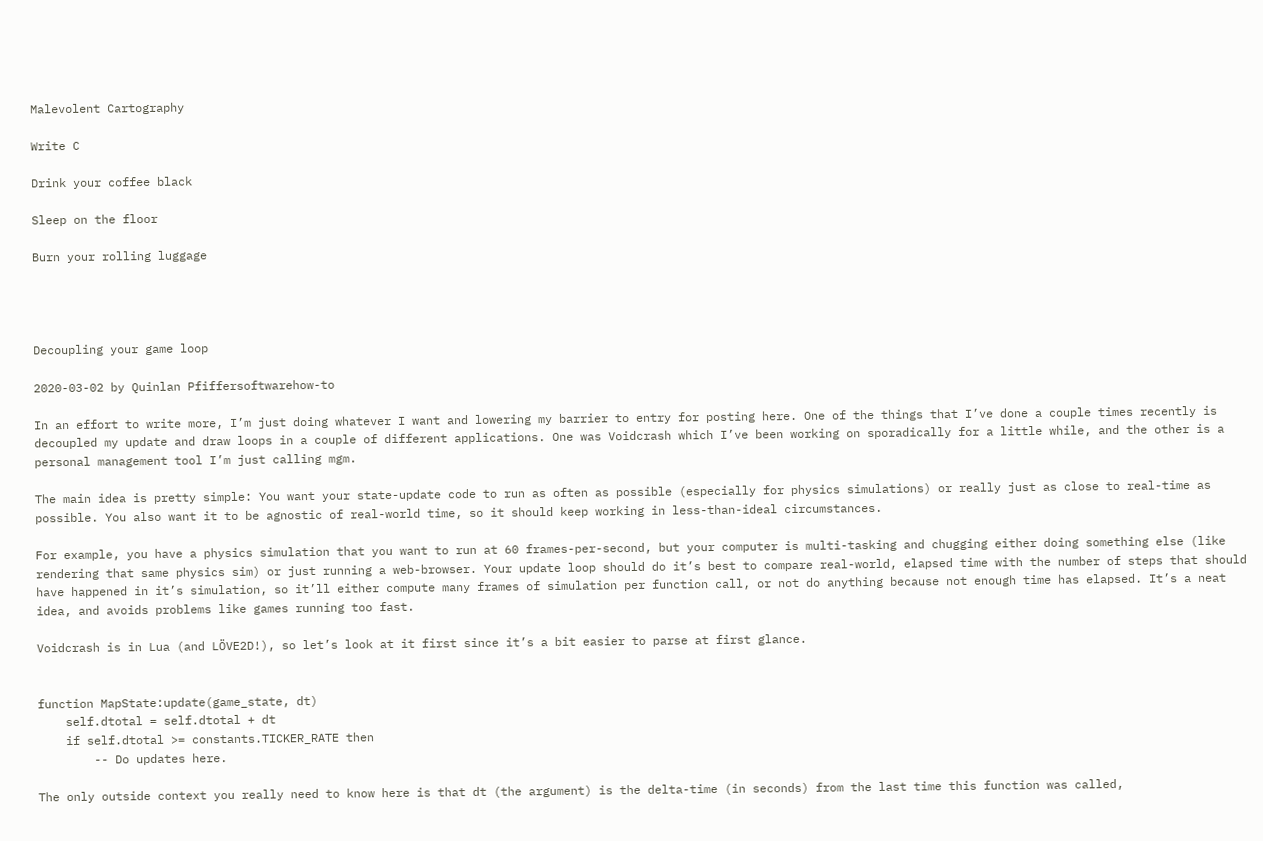Malevolent Cartography

Write C

Drink your coffee black

Sleep on the floor

Burn your rolling luggage




Decoupling your game loop

2020-03-02 by Quinlan Pfiffersoftwarehow-to

In an effort to write more, I’m just doing whatever I want and lowering my barrier to entry for posting here. One of the things that I’ve done a couple times recently is decoupled my update and draw loops in a couple of different applications. One was Voidcrash which I’ve been working on sporadically for a little while, and the other is a personal management tool I’m just calling mgm.

The main idea is pretty simple: You want your state-update code to run as often as possible (especially for physics simulations) or really just as close to real-time as possible. You also want it to be agnostic of real-world time, so it should keep working in less-than-ideal circumstances.

For example, you have a physics simulation that you want to run at 60 frames-per-second, but your computer is multi-tasking and chugging either doing something else (like rendering that same physics sim) or just running a web-browser. Your update loop should do it’s best to compare real-world, elapsed time with the number of steps that should have happened in it’s simulation, so it’ll either compute many frames of simulation per function call, or not do anything because not enough time has elapsed. It’s a neat idea, and avoids problems like games running too fast.

Voidcrash is in Lua (and LÖVE2D!), so let’s look at it first since it’s a bit easier to parse at first glance.


function MapState:update(game_state, dt)
    self.dtotal = self.dtotal + dt
    if self.dtotal >= constants.TICKER_RATE then
        -- Do updates here.

The only outside context you really need to know here is that dt (the argument) is the delta-time (in seconds) from the last time this function was called,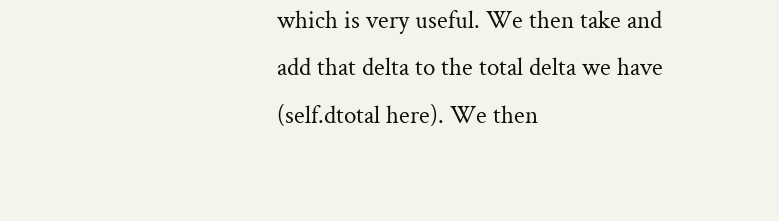which is very useful. We then take and add that delta to the total delta we have (self.dtotal here). We then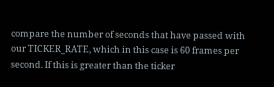compare the number of seconds that have passed with our TICKER_RATE, which in this case is 60 frames per second. If this is greater than the ticker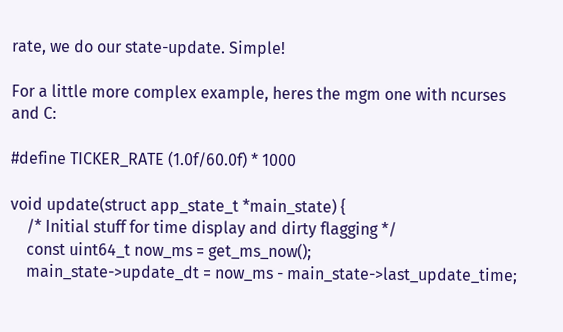rate, we do our state-update. Simple!

For a little more complex example, heres the mgm one with ncurses and C:

#define TICKER_RATE (1.0f/60.0f) * 1000

void update(struct app_state_t *main_state) {
    /* Initial stuff for time display and dirty flagging */
    const uint64_t now_ms = get_ms_now();
    main_state->update_dt = now_ms - main_state->last_update_time;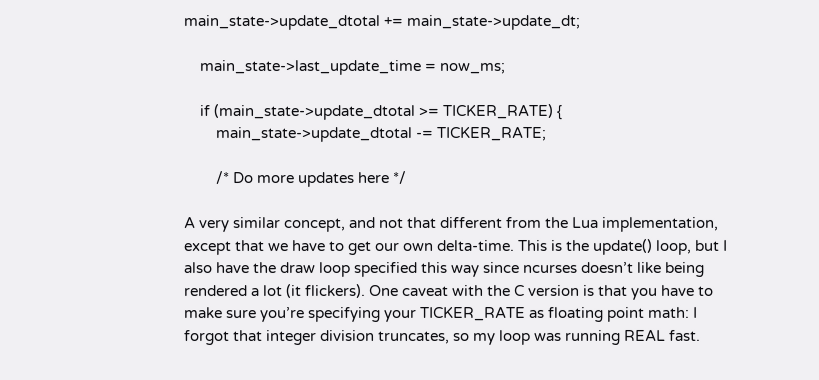main_state->update_dtotal += main_state->update_dt;

    main_state->last_update_time = now_ms;

    if (main_state->update_dtotal >= TICKER_RATE) {
        main_state->update_dtotal -= TICKER_RATE;

        /* Do more updates here */

A very similar concept, and not that different from the Lua implementation, except that we have to get our own delta-time. This is the update() loop, but I also have the draw loop specified this way since ncurses doesn’t like being rendered a lot (it flickers). One caveat with the C version is that you have to make sure you’re specifying your TICKER_RATE as floating point math: I forgot that integer division truncates, so my loop was running REAL fast.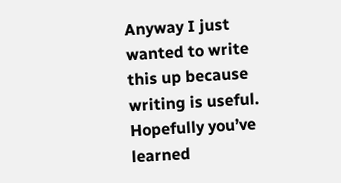Anyway I just wanted to write this up because writing is useful. Hopefully you’ve learned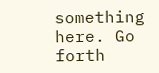something here. Go forth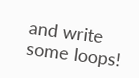and write some loops!